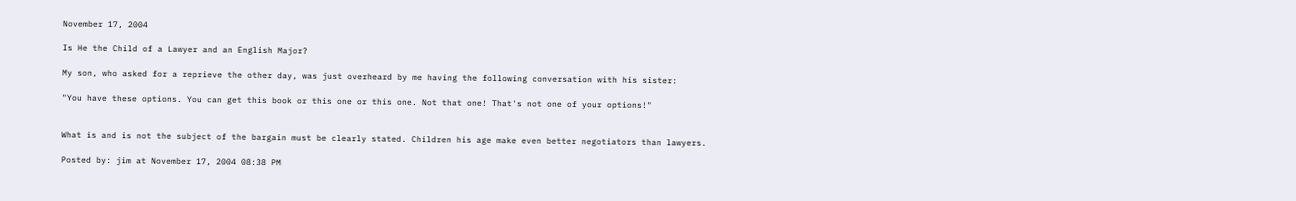November 17, 2004

Is He the Child of a Lawyer and an English Major?

My son, who asked for a reprieve the other day, was just overheard by me having the following conversation with his sister:

"You have these options. You can get this book or this one or this one. Not that one! That's not one of your options!"


What is and is not the subject of the bargain must be clearly stated. Children his age make even better negotiators than lawyers.

Posted by: jim at November 17, 2004 08:38 PM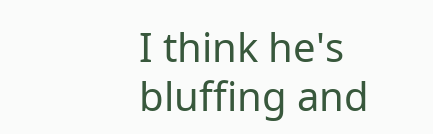I think he's bluffing and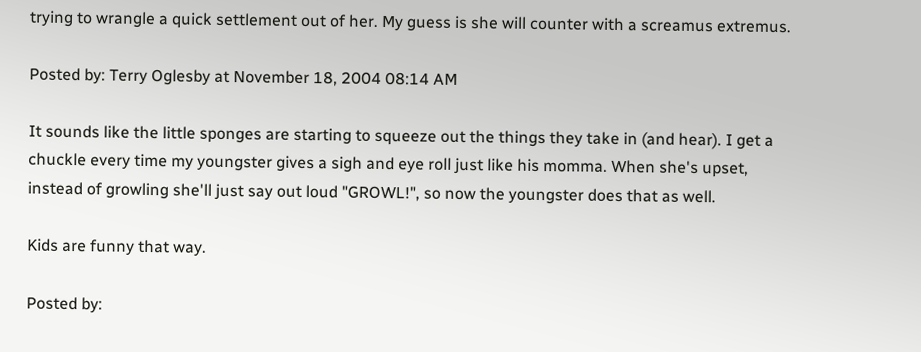trying to wrangle a quick settlement out of her. My guess is she will counter with a screamus extremus.

Posted by: Terry Oglesby at November 18, 2004 08:14 AM

It sounds like the little sponges are starting to squeeze out the things they take in (and hear). I get a chuckle every time my youngster gives a sigh and eye roll just like his momma. When she's upset, instead of growling she'll just say out loud "GROWL!", so now the youngster does that as well.

Kids are funny that way.

Posted by: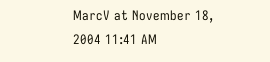MarcV at November 18, 2004 11:41 AM